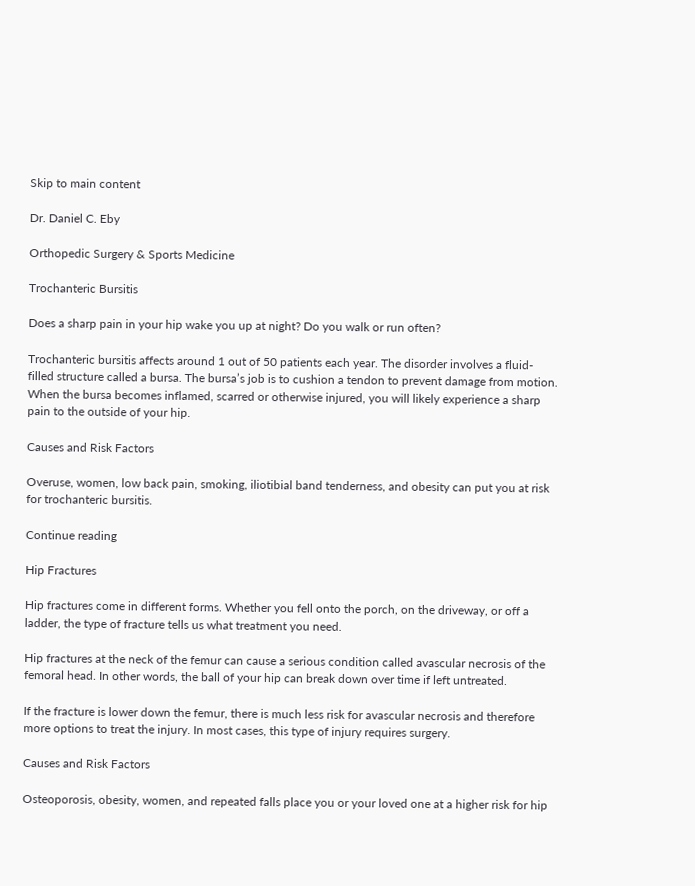Skip to main content

Dr. Daniel C. Eby

Orthopedic Surgery & Sports Medicine

Trochanteric Bursitis

Does a sharp pain in your hip wake you up at night? Do you walk or run often?

Trochanteric bursitis affects around 1 out of 50 patients each year. The disorder involves a fluid-filled structure called a bursa. The bursa’s job is to cushion a tendon to prevent damage from motion. When the bursa becomes inflamed, scarred or otherwise injured, you will likely experience a sharp pain to the outside of your hip.

Causes and Risk Factors

Overuse, women, low back pain, smoking, iliotibial band tenderness, and obesity can put you at risk for trochanteric bursitis.

Continue reading

Hip Fractures

Hip fractures come in different forms. Whether you fell onto the porch, on the driveway, or off a ladder, the type of fracture tells us what treatment you need.

Hip fractures at the neck of the femur can cause a serious condition called avascular necrosis of the femoral head. In other words, the ball of your hip can break down over time if left untreated.

If the fracture is lower down the femur, there is much less risk for avascular necrosis and therefore more options to treat the injury. In most cases, this type of injury requires surgery.

Causes and Risk Factors

Osteoporosis, obesity, women, and repeated falls place you or your loved one at a higher risk for hip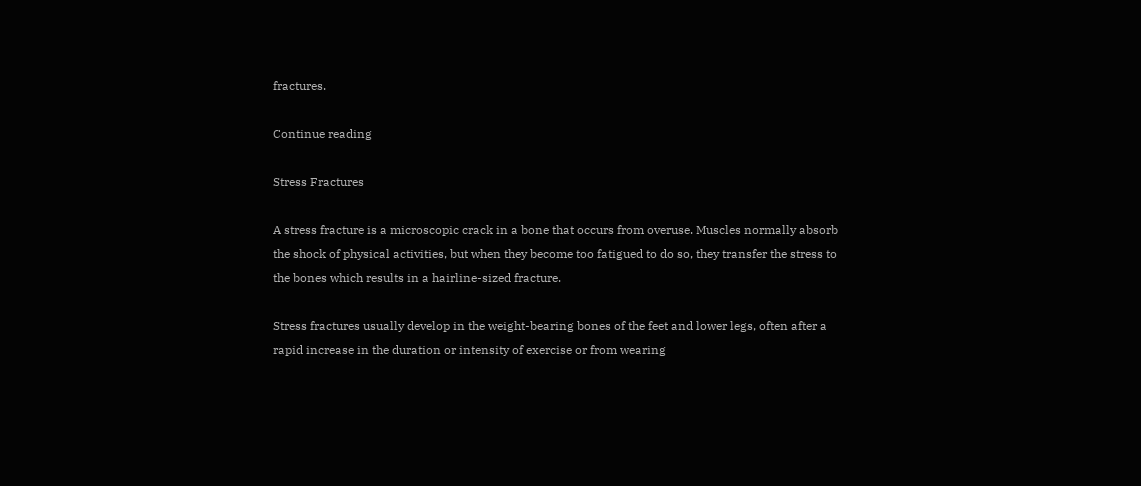fractures.

Continue reading

Stress Fractures

A stress fracture is a microscopic crack in a bone that occurs from overuse. Muscles normally absorb the shock of physical activities, but when they become too fatigued to do so, they transfer the stress to the bones which results in a hairline-sized fracture.

Stress fractures usually develop in the weight-bearing bones of the feet and lower legs, often after a rapid increase in the duration or intensity of exercise or from wearing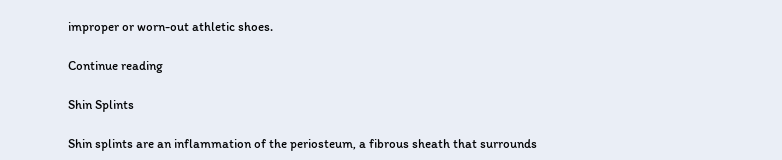improper or worn-out athletic shoes.

Continue reading

Shin Splints

Shin splints are an inflammation of the periosteum, a fibrous sheath that surrounds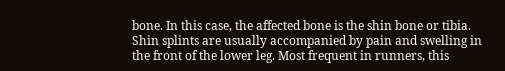bone. In this case, the affected bone is the shin bone or tibia. Shin splints are usually accompanied by pain and swelling in the front of the lower leg. Most frequent in runners, this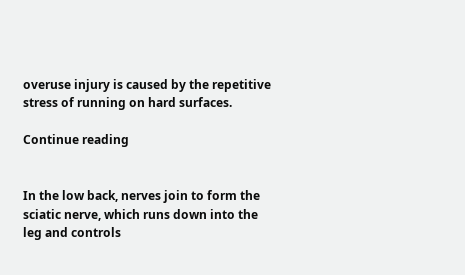overuse injury is caused by the repetitive stress of running on hard surfaces.

Continue reading


In the low back, nerves join to form the sciatic nerve, which runs down into the leg and controls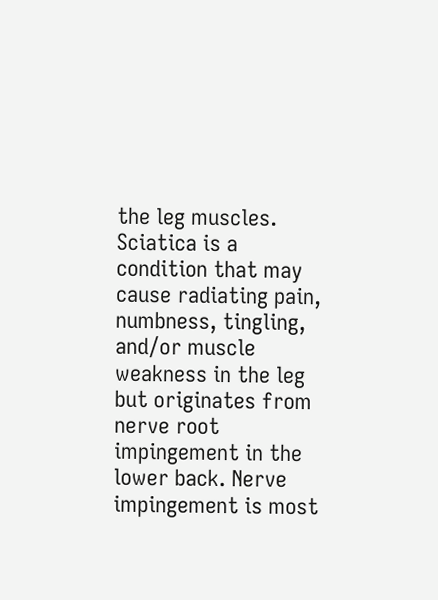the leg muscles. Sciatica is a condition that may cause radiating pain, numbness, tingling, and/or muscle weakness in the leg but originates from nerve root impingement in the lower back. Nerve impingement is most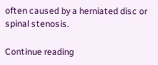often caused by a herniated disc or spinal stenosis.

Continue reading